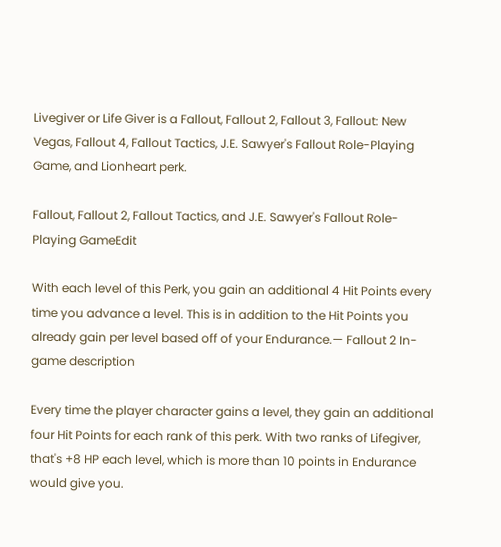Livegiver or Life Giver is a Fallout, Fallout 2, Fallout 3, Fallout: New Vegas, Fallout 4, Fallout Tactics, J.E. Sawyer's Fallout Role-Playing Game, and Lionheart perk.

Fallout, Fallout 2, Fallout Tactics, and J.E. Sawyer's Fallout Role-Playing GameEdit

With each level of this Perk, you gain an additional 4 Hit Points every time you advance a level. This is in addition to the Hit Points you already gain per level based off of your Endurance.— Fallout 2 In-game description

Every time the player character gains a level, they gain an additional four Hit Points for each rank of this perk. With two ranks of Lifegiver, that's +8 HP each level, which is more than 10 points in Endurance would give you.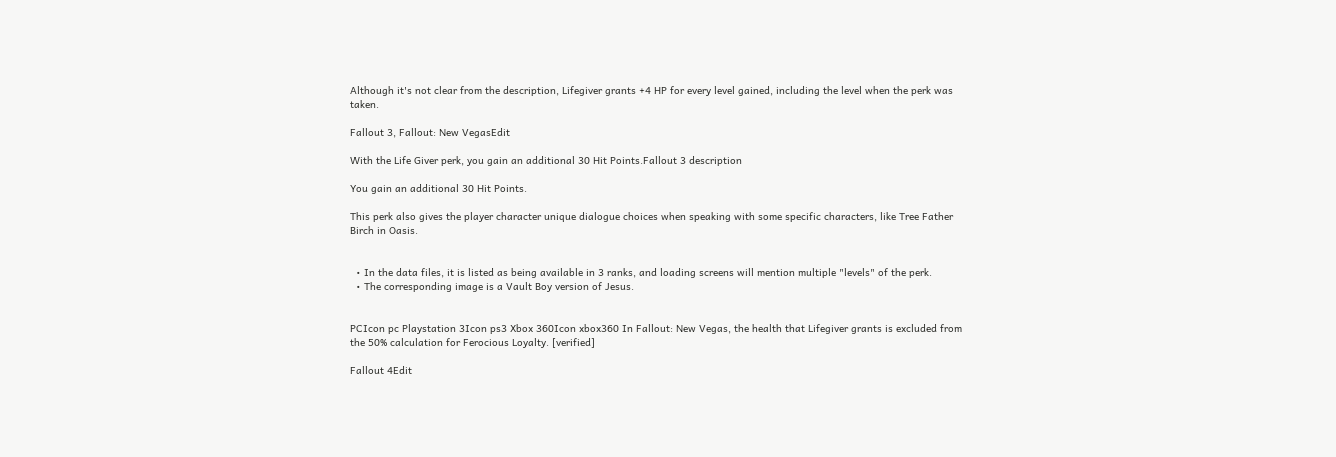Although it's not clear from the description, Lifegiver grants +4 HP for every level gained, including the level when the perk was taken.

Fallout 3, Fallout: New VegasEdit

With the Life Giver perk, you gain an additional 30 Hit Points.Fallout 3 description

You gain an additional 30 Hit Points.

This perk also gives the player character unique dialogue choices when speaking with some specific characters, like Tree Father Birch in Oasis.


  • In the data files, it is listed as being available in 3 ranks, and loading screens will mention multiple "levels" of the perk.
  • The corresponding image is a Vault Boy version of Jesus.


PCIcon pc Playstation 3Icon ps3 Xbox 360Icon xbox360 In Fallout: New Vegas, the health that Lifegiver grants is excluded from the 50% calculation for Ferocious Loyalty. [verified]

Fallout 4Edit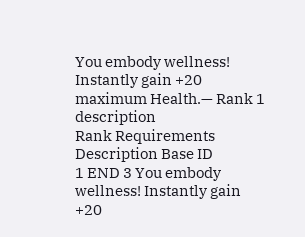You embody wellness! Instantly gain +20 maximum Health.— Rank 1 description
Rank Requirements Description Base ID
1 END 3 You embody wellness! Instantly gain +20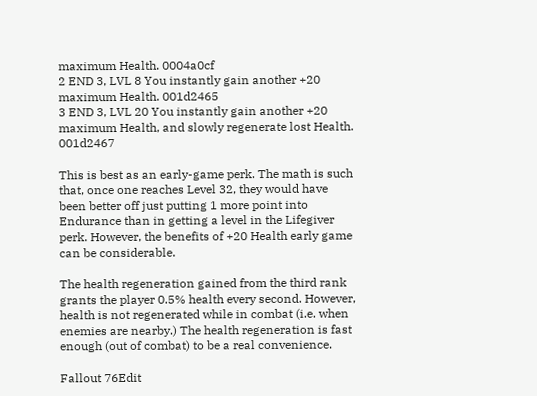maximum Health. 0004a0cf
2 END 3, LVL 8 You instantly gain another +20 maximum Health. 001d2465
3 END 3, LVL 20 You instantly gain another +20 maximum Health, and slowly regenerate lost Health. 001d2467

This is best as an early-game perk. The math is such that, once one reaches Level 32, they would have been better off just putting 1 more point into Endurance than in getting a level in the Lifegiver perk. However, the benefits of +20 Health early game can be considerable.

The health regeneration gained from the third rank grants the player 0.5% health every second. However, health is not regenerated while in combat (i.e. when enemies are nearby.) The health regeneration is fast enough (out of combat) to be a real convenience.

Fallout 76Edit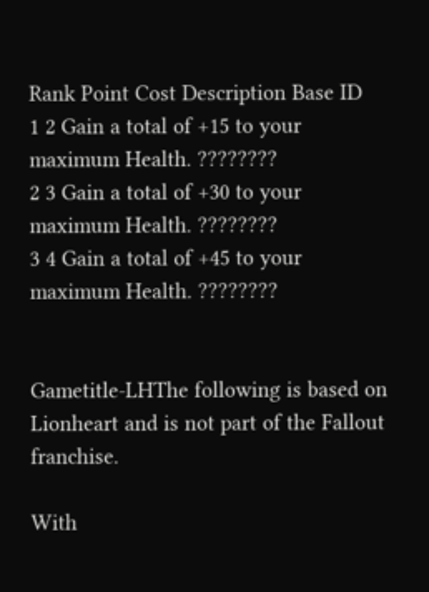Rank Point Cost Description Base ID
1 2 Gain a total of +15 to your maximum Health. ????????
2 3 Gain a total of +30 to your maximum Health. ????????
3 4 Gain a total of +45 to your maximum Health. ????????


Gametitle-LHThe following is based on Lionheart and is not part of the Fallout franchise.

With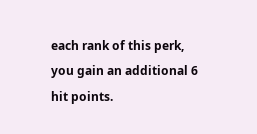each rank of this perk, you gain an additional 6 hit points.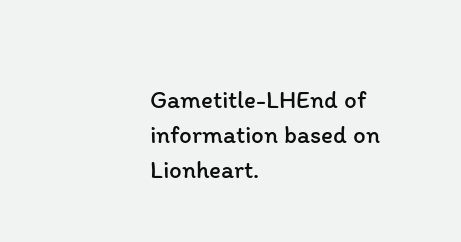Gametitle-LHEnd of information based on Lionheart.